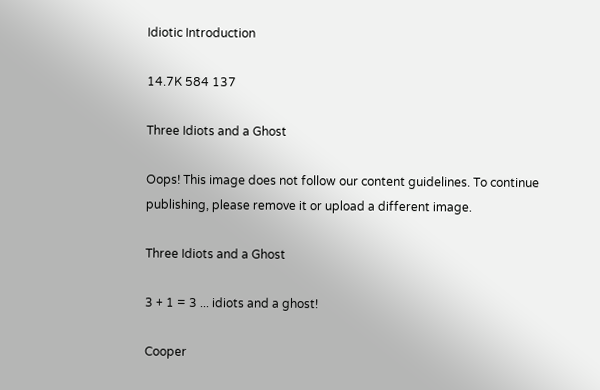Idiotic Introduction

14.7K 584 137

Three Idiots and a Ghost

Oops! This image does not follow our content guidelines. To continue publishing, please remove it or upload a different image.

Three Idiots and a Ghost

3 + 1 = 3 ... idiots and a ghost!

Cooper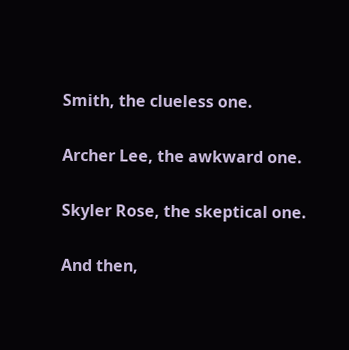Smith, the clueless one.

Archer Lee, the awkward one.

Skyler Rose, the skeptical one.

And then,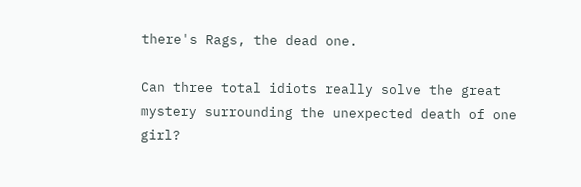there's Rags, the dead one.

Can three total idiots really solve the great mystery surrounding the unexpected death of one girl?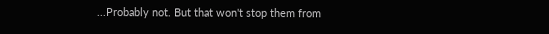...Probably not. But that won't stop them from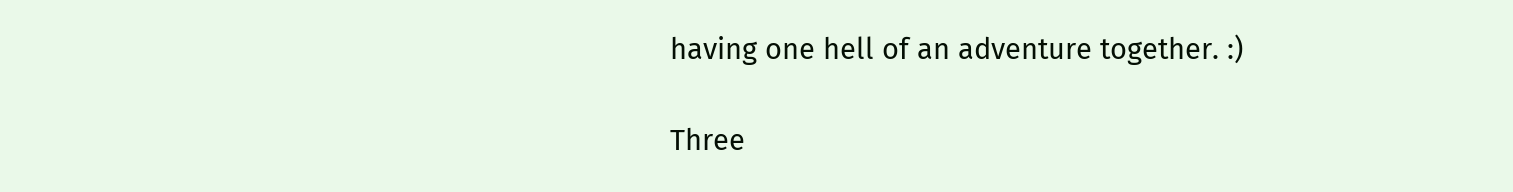having one hell of an adventure together. :)

Three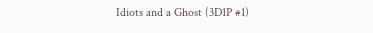Idiots and a Ghost (3D1P #1)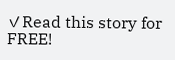✓Read this story for FREE!